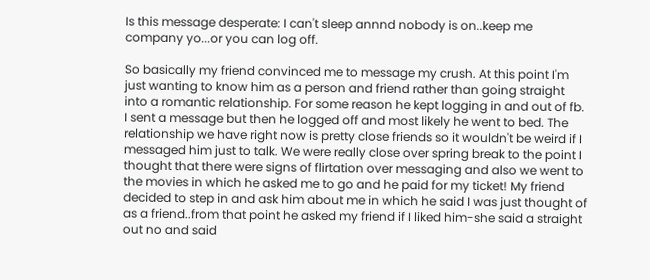Is this message desperate: I can't sleep annnd nobody is on..keep me company yo...or you can log off.

So basically my friend convinced me to message my crush. At this point I'm just wanting to know him as a person and friend rather than going straight into a romantic relationship. For some reason he kept logging in and out of fb. I sent a message but then he logged off and most likely he went to bed. The relationship we have right now is pretty close friends so it wouldn't be weird if I messaged him just to talk. We were really close over spring break to the point I thought that there were signs of flirtation over messaging and also we went to the movies in which he asked me to go and he paid for my ticket! My friend decided to step in and ask him about me in which he said I was just thought of as a friend..from that point he asked my friend if I liked him-she said a straight out no and said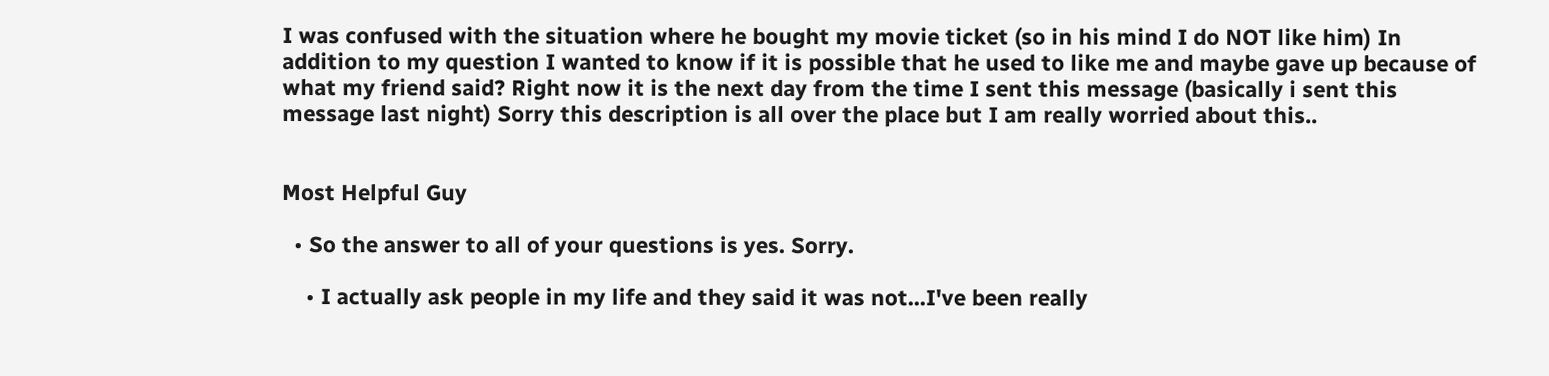I was confused with the situation where he bought my movie ticket (so in his mind I do NOT like him) In addition to my question I wanted to know if it is possible that he used to like me and maybe gave up because of what my friend said? Right now it is the next day from the time I sent this message (basically i sent this message last night) Sorry this description is all over the place but I am really worried about this..


Most Helpful Guy

  • So the answer to all of your questions is yes. Sorry.

    • I actually ask people in my life and they said it was not...I've been really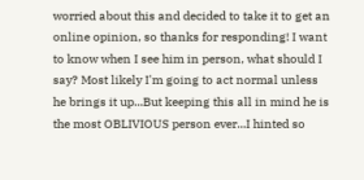worried about this and decided to take it to get an online opinion, so thanks for responding! I want to know when I see him in person, what should I say? Most likely I'm going to act normal unless he brings it up...But keeping this all in mind he is the most OBLIVIOUS person ever...I hinted so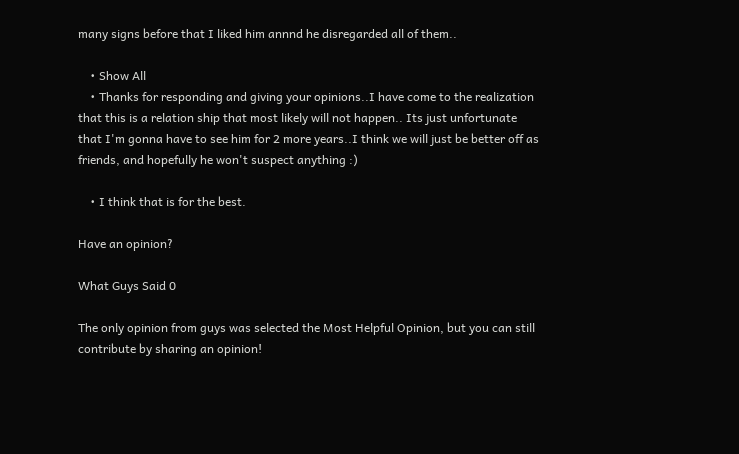many signs before that I liked him annnd he disregarded all of them..

    • Show All
    • Thanks for responding and giving your opinions..I have come to the realization that this is a relation ship that most likely will not happen.. Its just unfortunate that I'm gonna have to see him for 2 more years..I think we will just be better off as friends, and hopefully he won't suspect anything :)

    • I think that is for the best.

Have an opinion?

What Guys Said 0

The only opinion from guys was selected the Most Helpful Opinion, but you can still contribute by sharing an opinion!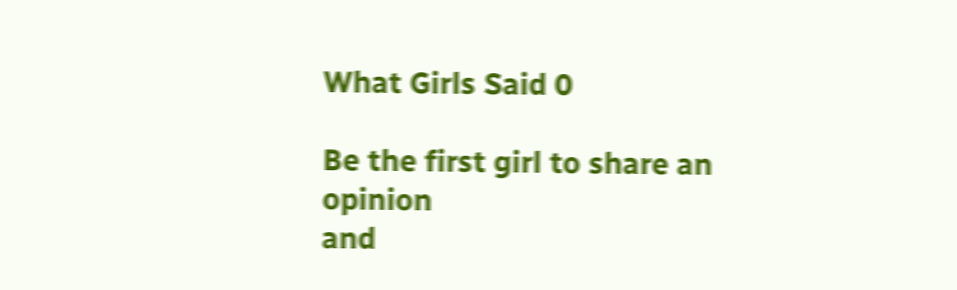What Girls Said 0

Be the first girl to share an opinion
and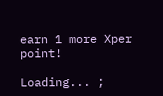earn 1 more Xper point!

Loading... ;